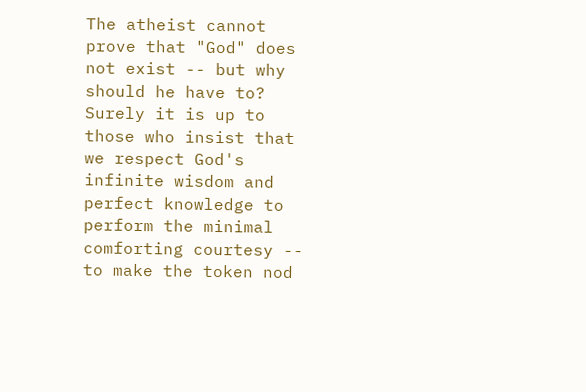The atheist cannot prove that "God" does not exist -- but why should he have to? Surely it is up to those who insist that we respect God's infinite wisdom and perfect knowledge to perform the minimal comforting courtesy -- to make the token nod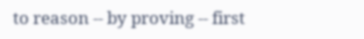to reason -- by proving -- first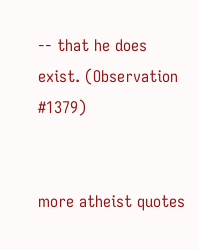-- that he does exist. (Observation #1379)


more atheist quotes